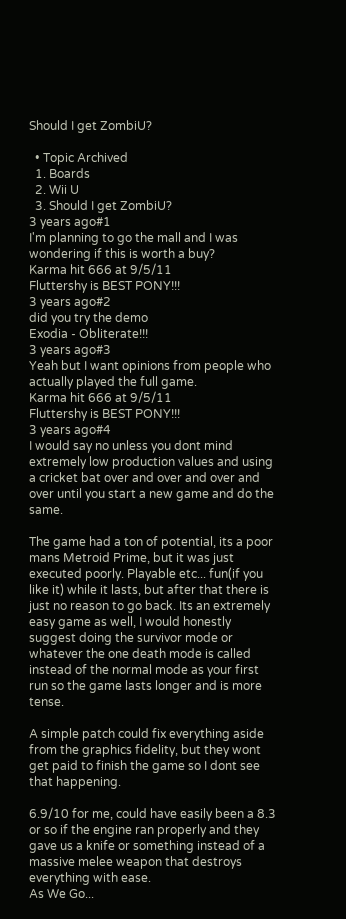Should I get ZombiU?

  • Topic Archived
  1. Boards
  2. Wii U
  3. Should I get ZombiU?
3 years ago#1
I'm planning to go the mall and I was wondering if this is worth a buy?
Karma hit 666 at 9/5/11
Fluttershy is BEST PONY!!!
3 years ago#2
did you try the demo
Exodia - Obliterate!!!
3 years ago#3
Yeah but I want opinions from people who actually played the full game.
Karma hit 666 at 9/5/11
Fluttershy is BEST PONY!!!
3 years ago#4
I would say no unless you dont mind extremely low production values and using a cricket bat over and over and over and over until you start a new game and do the same.

The game had a ton of potential, its a poor mans Metroid Prime, but it was just executed poorly. Playable etc... fun(if you like it) while it lasts, but after that there is just no reason to go back. Its an extremely easy game as well, I would honestly suggest doing the survivor mode or whatever the one death mode is called instead of the normal mode as your first run so the game lasts longer and is more tense.

A simple patch could fix everything aside from the graphics fidelity, but they wont get paid to finish the game so I dont see that happening.

6.9/10 for me, could have easily been a 8.3 or so if the engine ran properly and they gave us a knife or something instead of a massive melee weapon that destroys everything with ease.
As We Go...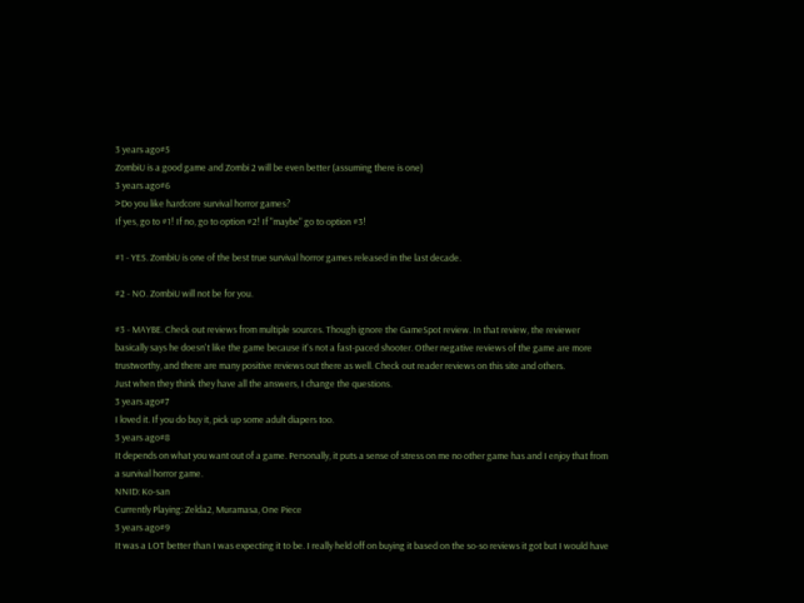3 years ago#5
ZombiU is a good game and Zombi 2 will be even better (assuming there is one)
3 years ago#6
>Do you like hardcore survival horror games?
If yes, go to #1! If no, go to option #2! If "maybe" go to option #3!

#1 - YES. ZombiU is one of the best true survival horror games released in the last decade.

#2 - NO. ZombiU will not be for you.

#3 - MAYBE. Check out reviews from multiple sources. Though ignore the GameSpot review. In that review, the reviewer basically says he doesn't like the game because it's not a fast-paced shooter. Other negative reviews of the game are more trustworthy, and there are many positive reviews out there as well. Check out reader reviews on this site and others.
Just when they think they have all the answers, I change the questions.
3 years ago#7
I loved it. If you do buy it, pick up some adult diapers too.
3 years ago#8
It depends on what you want out of a game. Personally, it puts a sense of stress on me no other game has and I enjoy that from a survival horror game.
NNID: Ko-san
Currently Playing: Zelda2, Muramasa, One Piece
3 years ago#9
It was a LOT better than I was expecting it to be. I really held off on buying it based on the so-so reviews it got but I would have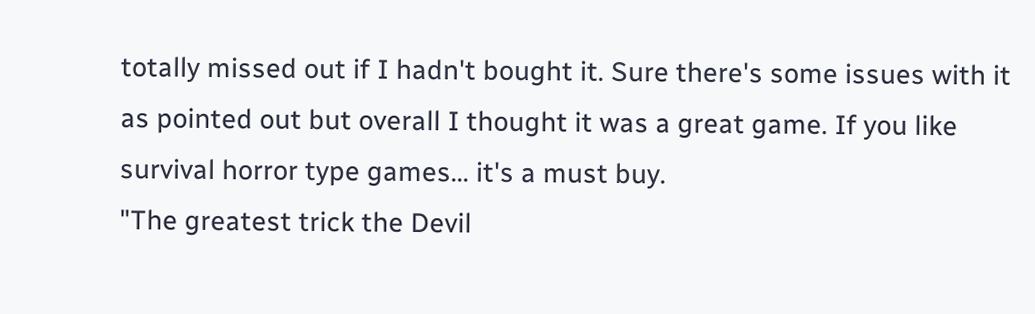totally missed out if I hadn't bought it. Sure there's some issues with it as pointed out but overall I thought it was a great game. If you like survival horror type games... it's a must buy.
"The greatest trick the Devil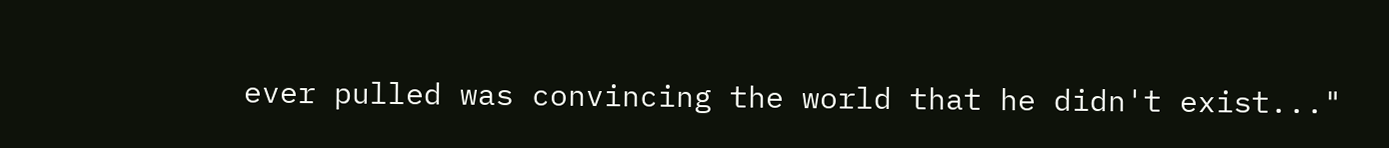ever pulled was convincing the world that he didn't exist..."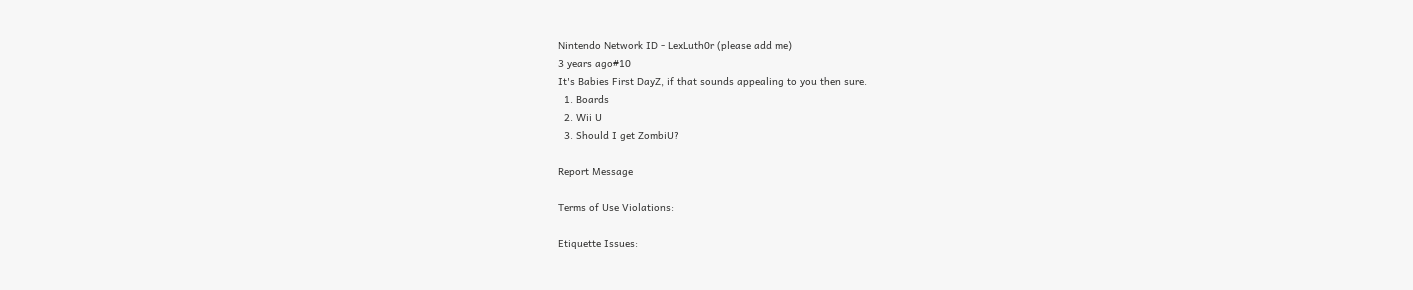Nintendo Network ID - LexLuth0r (please add me)
3 years ago#10
It's Babies First DayZ, if that sounds appealing to you then sure.
  1. Boards
  2. Wii U
  3. Should I get ZombiU?

Report Message

Terms of Use Violations:

Etiquette Issues: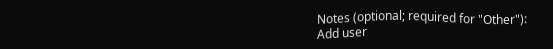Notes (optional; required for "Other"):
Add user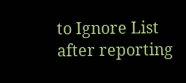to Ignore List after reporting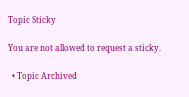Topic Sticky

You are not allowed to request a sticky.

  • Topic Archived